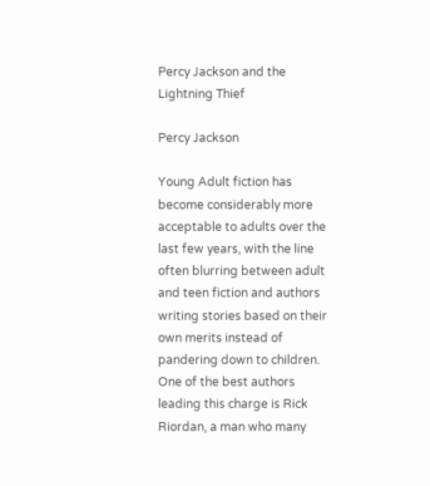Percy Jackson and the Lightning Thief

Percy Jackson

Young Adult fiction has become considerably more acceptable to adults over the last few years, with the line often blurring between adult and teen fiction and authors writing stories based on their own merits instead of pandering down to children. One of the best authors leading this charge is Rick Riordan, a man who many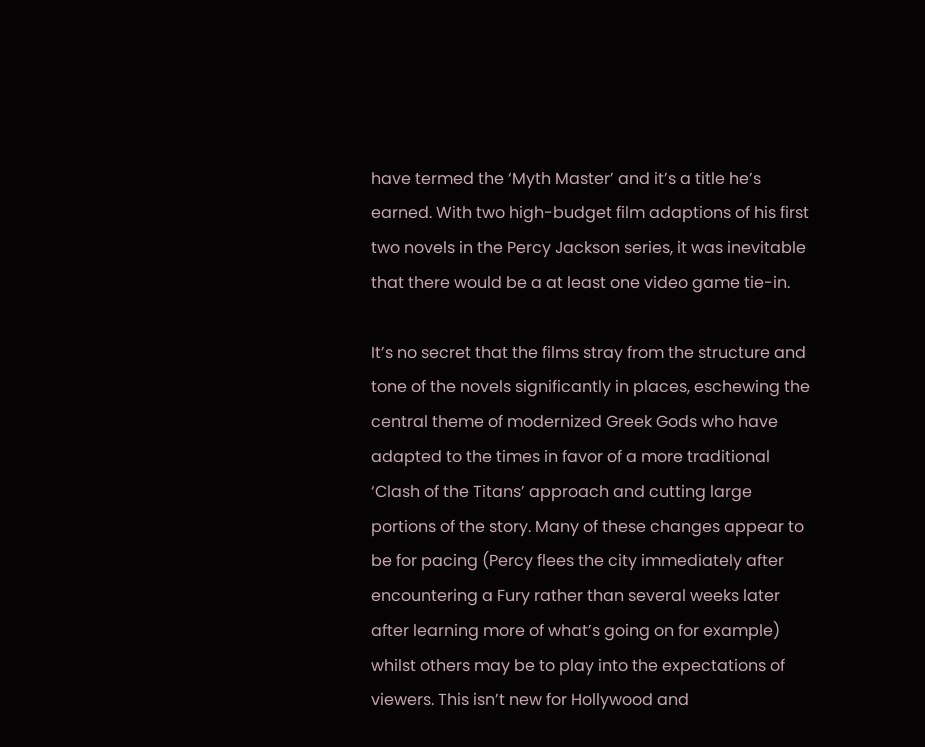have termed the ‘Myth Master’ and it’s a title he’s earned. With two high-budget film adaptions of his first two novels in the Percy Jackson series, it was inevitable that there would be a at least one video game tie-in.

It’s no secret that the films stray from the structure and tone of the novels significantly in places, eschewing the central theme of modernized Greek Gods who have adapted to the times in favor of a more traditional ‘Clash of the Titans’ approach and cutting large portions of the story. Many of these changes appear to be for pacing (Percy flees the city immediately after encountering a Fury rather than several weeks later after learning more of what’s going on for example) whilst others may be to play into the expectations of viewers. This isn’t new for Hollywood and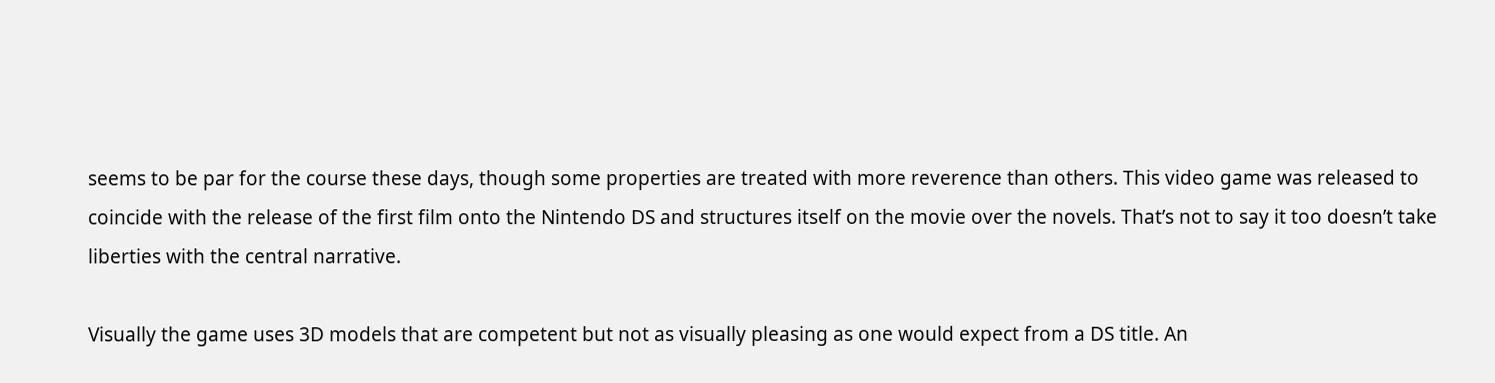seems to be par for the course these days, though some properties are treated with more reverence than others. This video game was released to coincide with the release of the first film onto the Nintendo DS and structures itself on the movie over the novels. That’s not to say it too doesn’t take liberties with the central narrative.

Visually the game uses 3D models that are competent but not as visually pleasing as one would expect from a DS title. An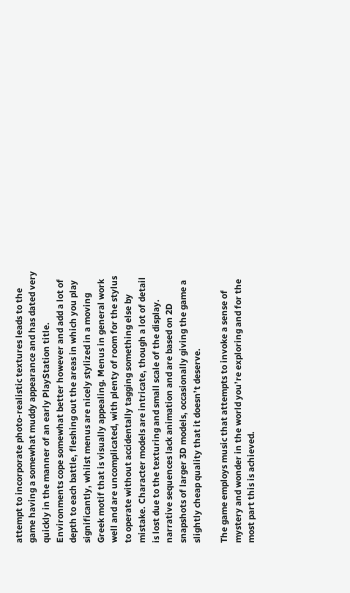attempt to incorporate photo-realistic textures leads to the game having a somewhat muddy appearance and has dated very quickly in the manner of an early PlayStation title. Environments cope somewhat better however and add a lot of depth to each battle, fleshing out the areas in which you play significantly, whilst menus are nicely stylized in a moving Greek motif that is visually appealing. Menus in general work well and are uncomplicated, with plenty of room for the stylus to operate without accidentally tagging something else by mistake. Character models are intricate, though a lot of detail is lost due to the texturing and small scale of the display. narrative sequences lack animation and are based on 2D snapshots of larger 3D models, occasionally giving the game a slightly cheap quality that it doesn’t deserve.

The game employs music that attempts to invoke a sense of mystery and wonder in the world you’re exploring and for the most part this is achieved.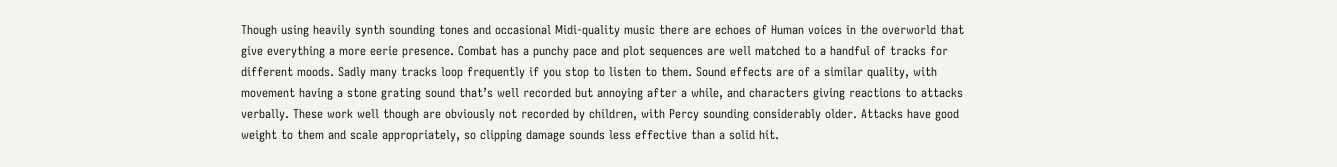Though using heavily synth sounding tones and occasional Midi-quality music there are echoes of Human voices in the overworld that give everything a more eerie presence. Combat has a punchy pace and plot sequences are well matched to a handful of tracks for different moods. Sadly many tracks loop frequently if you stop to listen to them. Sound effects are of a similar quality, with movement having a stone grating sound that’s well recorded but annoying after a while, and characters giving reactions to attacks verbally. These work well though are obviously not recorded by children, with Percy sounding considerably older. Attacks have good weight to them and scale appropriately, so clipping damage sounds less effective than a solid hit.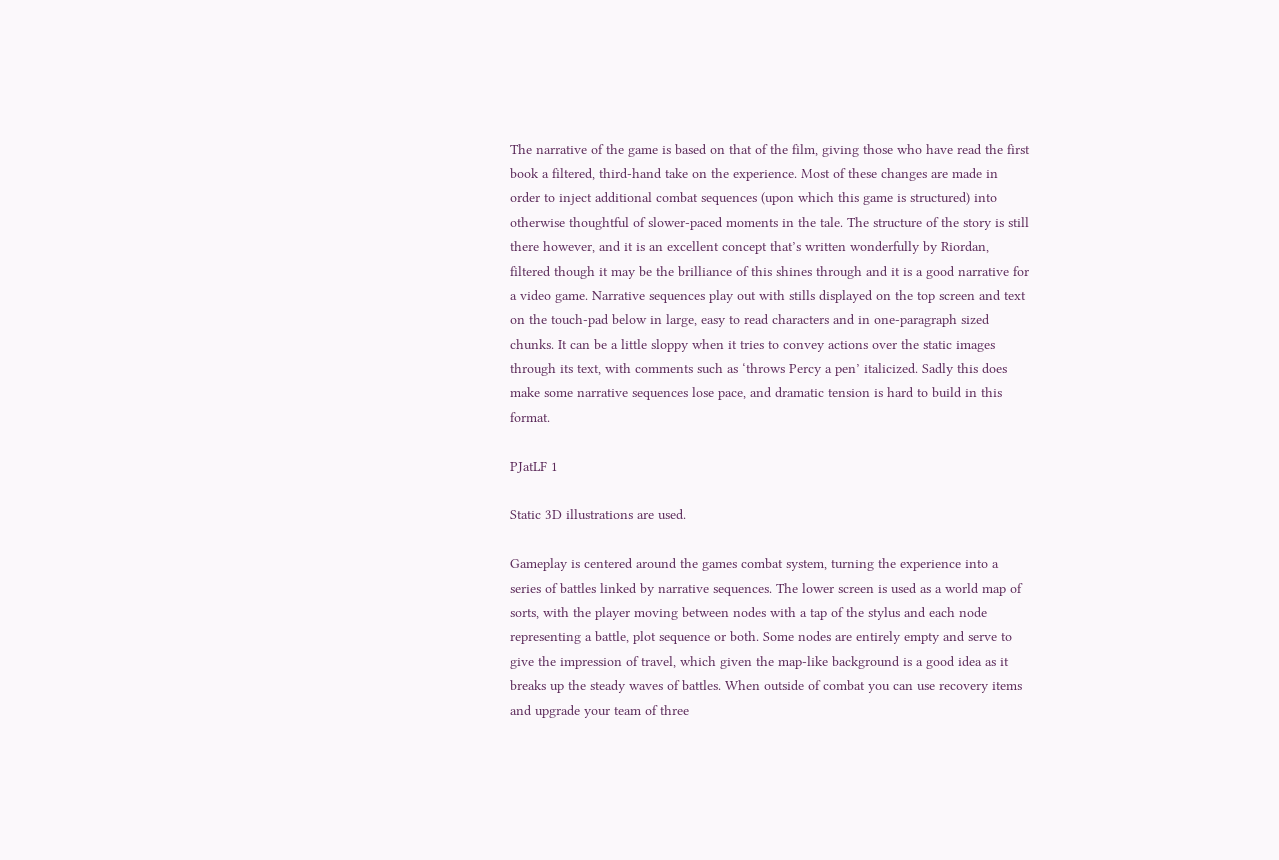The narrative of the game is based on that of the film, giving those who have read the first book a filtered, third-hand take on the experience. Most of these changes are made in order to inject additional combat sequences (upon which this game is structured) into otherwise thoughtful of slower-paced moments in the tale. The structure of the story is still there however, and it is an excellent concept that’s written wonderfully by Riordan, filtered though it may be the brilliance of this shines through and it is a good narrative for a video game. Narrative sequences play out with stills displayed on the top screen and text on the touch-pad below in large, easy to read characters and in one-paragraph sized chunks. It can be a little sloppy when it tries to convey actions over the static images through its text, with comments such as ‘throws Percy a pen’ italicized. Sadly this does make some narrative sequences lose pace, and dramatic tension is hard to build in this format.

PJatLF 1

Static 3D illustrations are used.

Gameplay is centered around the games combat system, turning the experience into a series of battles linked by narrative sequences. The lower screen is used as a world map of sorts, with the player moving between nodes with a tap of the stylus and each node representing a battle, plot sequence or both. Some nodes are entirely empty and serve to give the impression of travel, which given the map-like background is a good idea as it breaks up the steady waves of battles. When outside of combat you can use recovery items and upgrade your team of three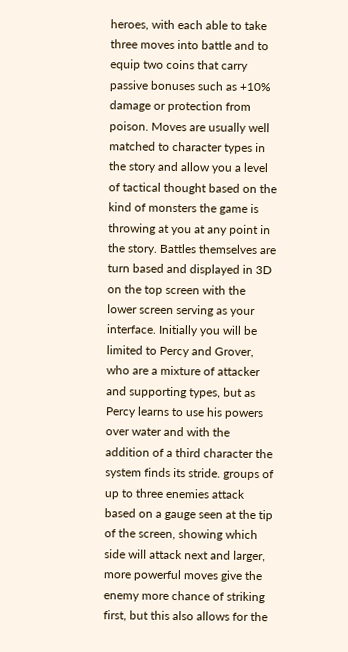heroes, with each able to take three moves into battle and to equip two coins that carry passive bonuses such as +10% damage or protection from poison. Moves are usually well matched to character types in the story and allow you a level of tactical thought based on the kind of monsters the game is throwing at you at any point in the story. Battles themselves are turn based and displayed in 3D on the top screen with the lower screen serving as your interface. Initially you will be limited to Percy and Grover, who are a mixture of attacker and supporting types, but as Percy learns to use his powers over water and with the addition of a third character the system finds its stride. groups of up to three enemies attack based on a gauge seen at the tip of the screen, showing which side will attack next and larger, more powerful moves give the enemy more chance of striking first, but this also allows for the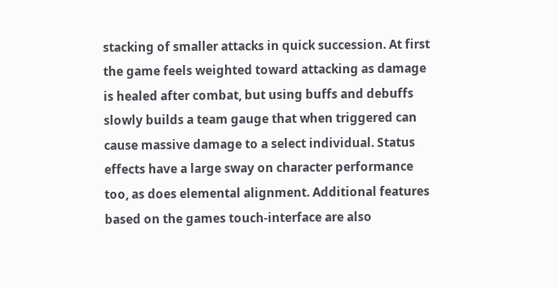stacking of smaller attacks in quick succession. At first the game feels weighted toward attacking as damage is healed after combat, but using buffs and debuffs slowly builds a team gauge that when triggered can cause massive damage to a select individual. Status effects have a large sway on character performance too, as does elemental alignment. Additional features based on the games touch-interface are also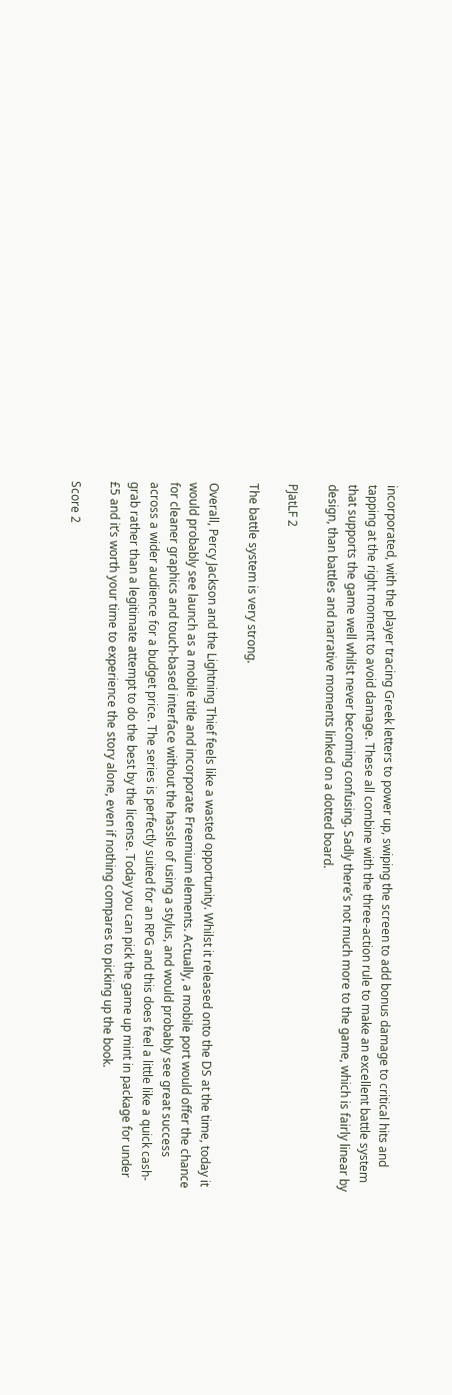incorporated, with the player tracing Greek letters to power up, swiping the screen to add bonus damage to critical hits and tapping at the right moment to avoid damage. These all combine with the three-action rule to make an excellent battle system that supports the game well whilst never becoming confusing. Sadly there’s not much more to the game, which is fairly linear by design, than battles and narrative moments linked on a dotted board.

PJatLF 2

The battle system is very strong.

Overall, Percy Jackson and the Lightning Thief feels like a wasted opportunity. Whilst it released onto the DS at the time, today it would probably see launch as a mobile title and incorporate Freemium elements. Actually, a mobile port would offer the chance for cleaner graphics and touch-based interface without the hassle of using a stylus, and would probably see great success across a wider audience for a budget price. The series is perfectly suited for an RPG and this does feel a little like a quick cash-grab rather than a legitimate attempt to do the best by the license. Today you can pick the game up mint in package for under £5 and it’s worth your time to experience the story alone, even if nothing compares to picking up the book.

Score 2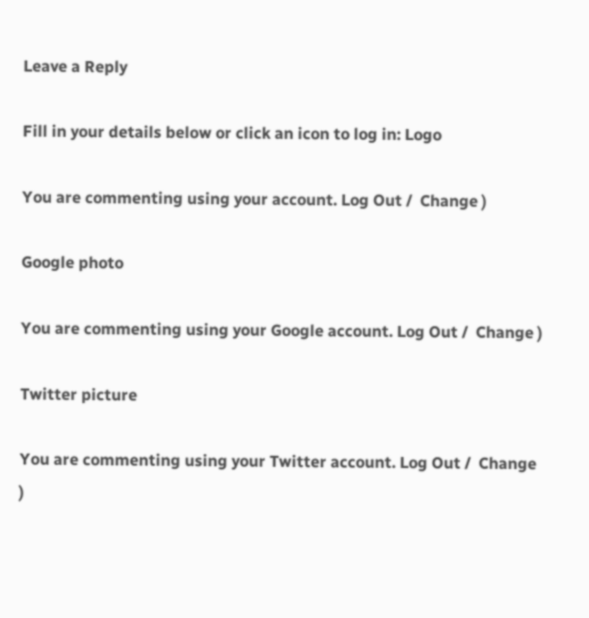Leave a Reply

Fill in your details below or click an icon to log in: Logo

You are commenting using your account. Log Out /  Change )

Google photo

You are commenting using your Google account. Log Out /  Change )

Twitter picture

You are commenting using your Twitter account. Log Out /  Change )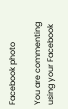Facebook photo

You are commenting using your Facebook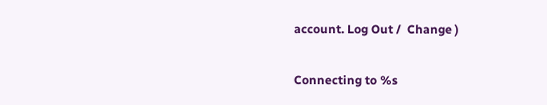account. Log Out /  Change )

Connecting to %s